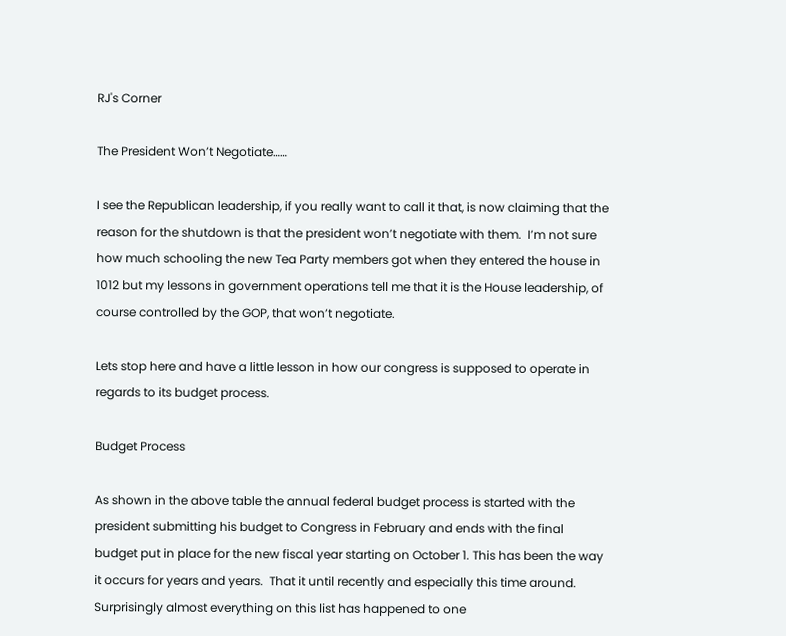RJ's Corner

The President Won’t Negotiate……

I see the Republican leadership, if you really want to call it that, is now claiming that the reason for the shutdown is that the president won’t negotiate with them.  I’m not sure how much schooling the new Tea Party members got when they entered the house in 1012 but my lessons in government operations tell me that it is the House leadership, of course controlled by the GOP, that won’t negotiate.

Lets stop here and have a little lesson in how our congress is supposed to operate in regards to its budget process.

Budget Process

As shown in the above table the annual federal budget process is started with the president submitting his budget to Congress in February and ends with the final budget put in place for the new fiscal year starting on October 1. This has been the way it occurs for years and years.  That it until recently and especially this time around.  Surprisingly almost everything on this list has happened to one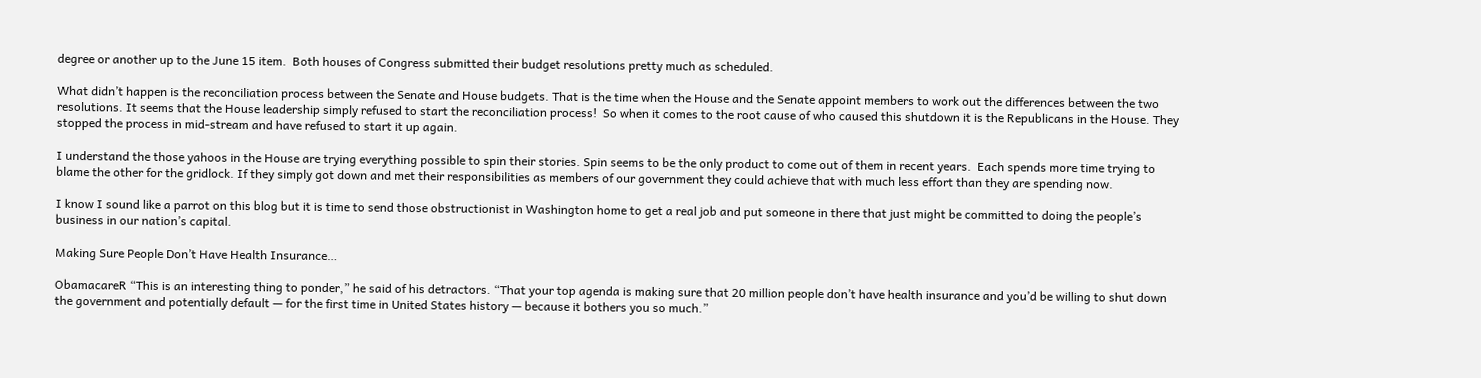degree or another up to the June 15 item.  Both houses of Congress submitted their budget resolutions pretty much as scheduled.

What didn’t happen is the reconciliation process between the Senate and House budgets. That is the time when the House and the Senate appoint members to work out the differences between the two resolutions. It seems that the House leadership simply refused to start the reconciliation process!  So when it comes to the root cause of who caused this shutdown it is the Republicans in the House. They stopped the process in mid-stream and have refused to start it up again.

I understand the those yahoos in the House are trying everything possible to spin their stories. Spin seems to be the only product to come out of them in recent years.  Each spends more time trying to blame the other for the gridlock. If they simply got down and met their responsibilities as members of our government they could achieve that with much less effort than they are spending now.

I know I sound like a parrot on this blog but it is time to send those obstructionist in Washington home to get a real job and put someone in there that just might be committed to doing the people’s business in our nation’s capital.

Making Sure People Don’t Have Health Insurance…

ObamacareR “This is an interesting thing to ponder,” he said of his detractors. “That your top agenda is making sure that 20 million people don’t have health insurance and you’d be willing to shut down the government and potentially default — for the first time in United States history — because it bothers you so much.”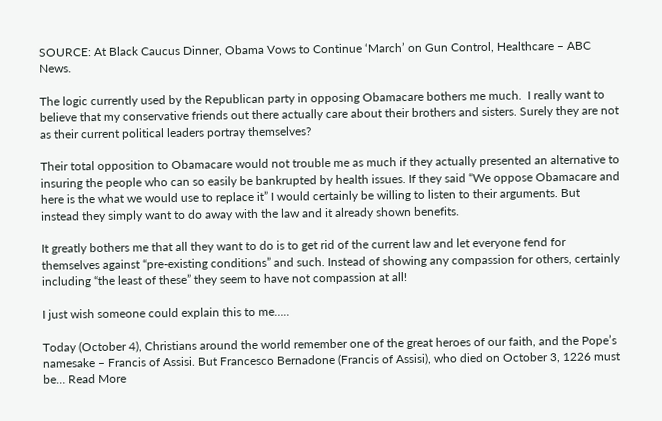SOURCE: At Black Caucus Dinner, Obama Vows to Continue ‘March’ on Gun Control, Healthcare – ABC News.

The logic currently used by the Republican party in opposing Obamacare bothers me much.  I really want to believe that my conservative friends out there actually care about their brothers and sisters. Surely they are not as their current political leaders portray themselves?

Their total opposition to Obamacare would not trouble me as much if they actually presented an alternative to insuring the people who can so easily be bankrupted by health issues. If they said “We oppose Obamacare and here is the what we would use to replace it” I would certainly be willing to listen to their arguments. But instead they simply want to do away with the law and it already shown benefits.

It greatly bothers me that all they want to do is to get rid of the current law and let everyone fend for themselves against “pre-existing conditions” and such. Instead of showing any compassion for others, certainly including “the least of these” they seem to have not compassion at all!

I just wish someone could explain this to me…..

Today (October 4), Christians around the world remember one of the great heroes of our faith, and the Pope’s namesake – Francis of Assisi. But Francesco Bernadone (Francis of Assisi), who died on October 3, 1226 must be… Read More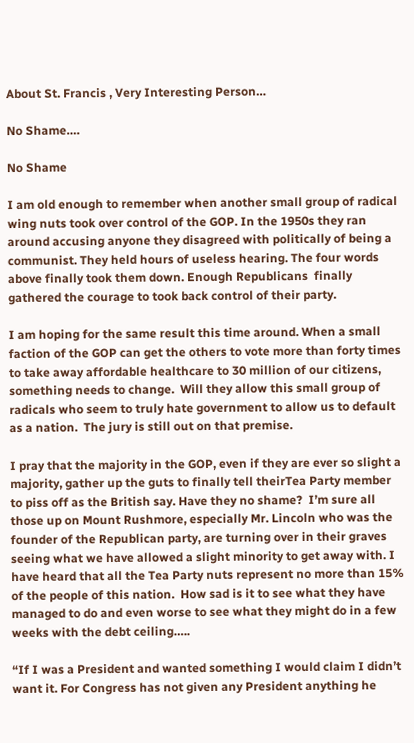About St. Francis , Very Interesting Person…

No Shame….

No Shame

I am old enough to remember when another small group of radical wing nuts took over control of the GOP. In the 1950s they ran around accusing anyone they disagreed with politically of being a communist. They held hours of useless hearing. The four words above finally took them down. Enough Republicans  finally gathered the courage to took back control of their party.

I am hoping for the same result this time around. When a small faction of the GOP can get the others to vote more than forty times to take away affordable healthcare to 30 million of our citizens, something needs to change.  Will they allow this small group of radicals who seem to truly hate government to allow us to default as a nation.  The jury is still out on that premise.

I pray that the majority in the GOP, even if they are ever so slight a majority, gather up the guts to finally tell theirTea Party member to piss off as the British say. Have they no shame?  I’m sure all those up on Mount Rushmore, especially Mr. Lincoln who was the founder of the Republican party, are turning over in their graves seeing what we have allowed a slight minority to get away with. I have heard that all the Tea Party nuts represent no more than 15% of the people of this nation.  How sad is it to see what they have managed to do and even worse to see what they might do in a few weeks with the debt ceiling…..

“If I was a President and wanted something I would claim I didn’t want it. For Congress has not given any President anything he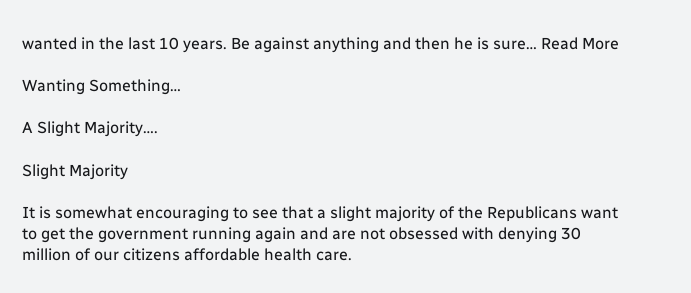wanted in the last 10 years. Be against anything and then he is sure… Read More

Wanting Something…

A Slight Majority….

Slight Majority

It is somewhat encouraging to see that a slight majority of the Republicans want to get the government running again and are not obsessed with denying 30 million of our citizens affordable health care.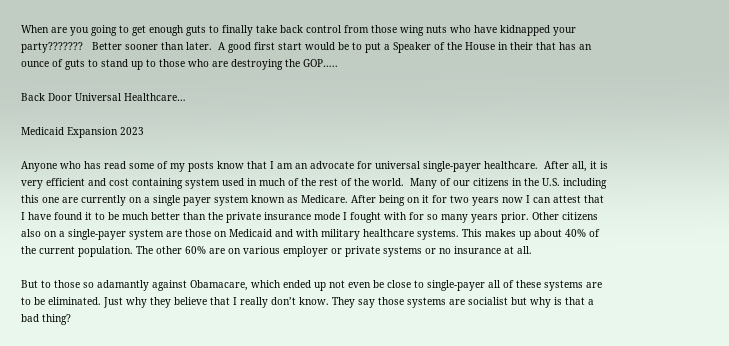When are you going to get enough guts to finally take back control from those wing nuts who have kidnapped your party???????   Better sooner than later.  A good first start would be to put a Speaker of the House in their that has an ounce of guts to stand up to those who are destroying the GOP…..

Back Door Universal Healthcare…

Medicaid Expansion 2023

Anyone who has read some of my posts know that I am an advocate for universal single-payer healthcare.  After all, it is very efficient and cost containing system used in much of the rest of the world.  Many of our citizens in the U.S. including this one are currently on a single payer system known as Medicare. After being on it for two years now I can attest that I have found it to be much better than the private insurance mode I fought with for so many years prior. Other citizens also on a single-payer system are those on Medicaid and with military healthcare systems. This makes up about 40% of the current population. The other 60% are on various employer or private systems or no insurance at all.

But to those so adamantly against Obamacare, which ended up not even be close to single-payer all of these systems are to be eliminated. Just why they believe that I really don’t know. They say those systems are socialist but why is that a bad thing?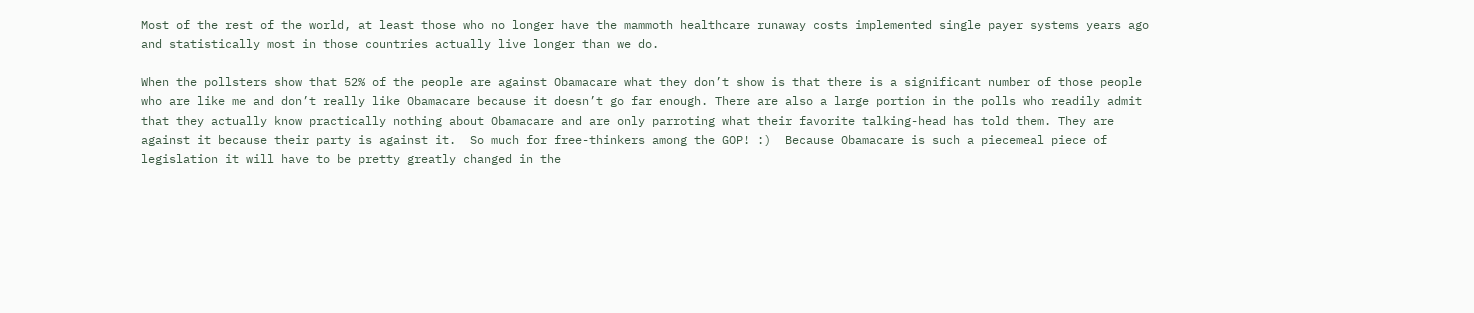Most of the rest of the world, at least those who no longer have the mammoth healthcare runaway costs implemented single payer systems years ago and statistically most in those countries actually live longer than we do.

When the pollsters show that 52% of the people are against Obamacare what they don’t show is that there is a significant number of those people who are like me and don’t really like Obamacare because it doesn’t go far enough. There are also a large portion in the polls who readily admit that they actually know practically nothing about Obamacare and are only parroting what their favorite talking-head has told them. They are against it because their party is against it.  So much for free-thinkers among the GOP! :)  Because Obamacare is such a piecemeal piece of legislation it will have to be pretty greatly changed in the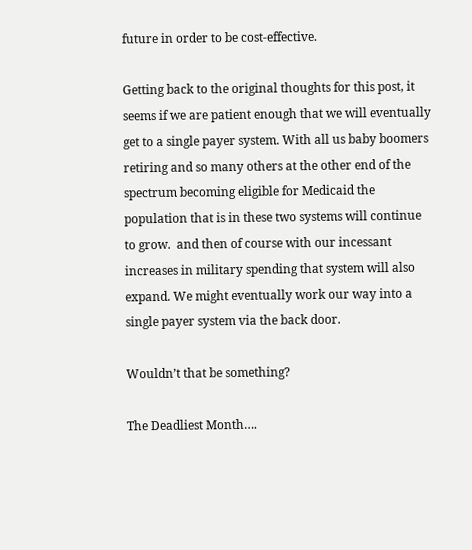future in order to be cost-effective.

Getting back to the original thoughts for this post, it seems if we are patient enough that we will eventually get to a single payer system. With all us baby boomers retiring and so many others at the other end of the spectrum becoming eligible for Medicaid the population that is in these two systems will continue to grow.  and then of course with our incessant increases in military spending that system will also expand. We might eventually work our way into a single payer system via the back door.

Wouldn’t that be something?

The Deadliest Month….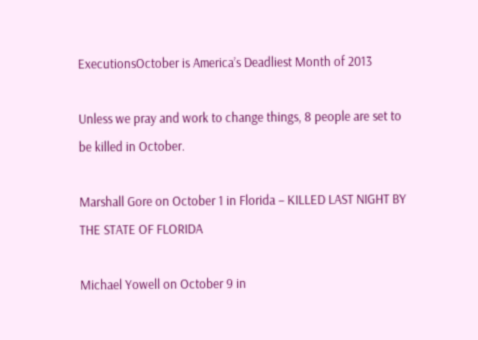ExecutionsOctober is America’s Deadliest Month of 2013

Unless we pray and work to change things, 8 people are set to be killed in October.

Marshall Gore on October 1 in Florida – KILLED LAST NIGHT BY THE STATE OF FLORIDA

Michael Yowell on October 9 in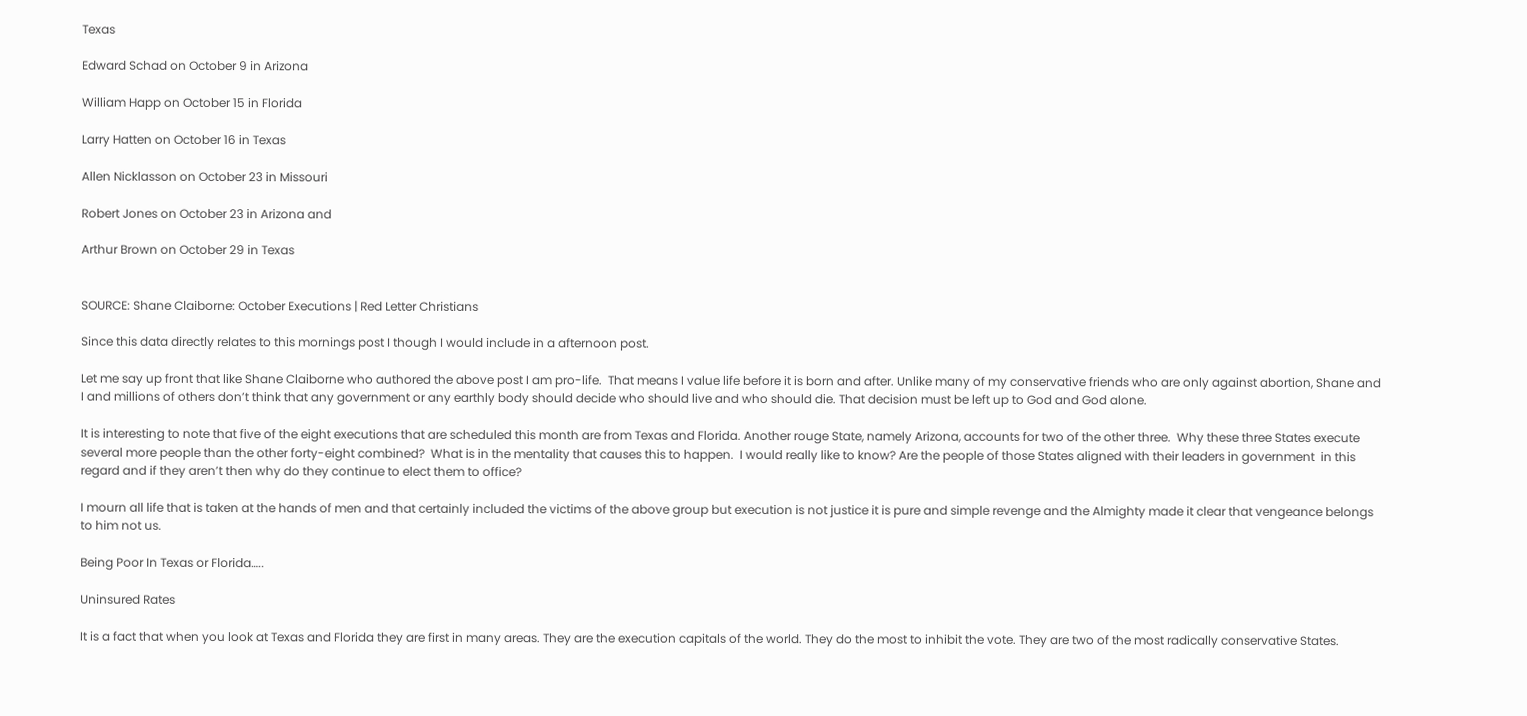Texas

Edward Schad on October 9 in Arizona

William Happ on October 15 in Florida

Larry Hatten on October 16 in Texas

Allen Nicklasson on October 23 in Missouri

Robert Jones on October 23 in Arizona and

Arthur Brown on October 29 in Texas


SOURCE: Shane Claiborne: October Executions | Red Letter Christians

Since this data directly relates to this mornings post I though I would include in a afternoon post.

Let me say up front that like Shane Claiborne who authored the above post I am pro-life.  That means I value life before it is born and after. Unlike many of my conservative friends who are only against abortion, Shane and I and millions of others don’t think that any government or any earthly body should decide who should live and who should die. That decision must be left up to God and God alone.

It is interesting to note that five of the eight executions that are scheduled this month are from Texas and Florida. Another rouge State, namely Arizona, accounts for two of the other three.  Why these three States execute several more people than the other forty-eight combined?  What is in the mentality that causes this to happen.  I would really like to know? Are the people of those States aligned with their leaders in government  in this regard and if they aren’t then why do they continue to elect them to office?

I mourn all life that is taken at the hands of men and that certainly included the victims of the above group but execution is not justice it is pure and simple revenge and the Almighty made it clear that vengeance belongs to him not us.

Being Poor In Texas or Florida…..

Uninsured Rates

It is a fact that when you look at Texas and Florida they are first in many areas. They are the execution capitals of the world. They do the most to inhibit the vote. They are two of the most radically conservative States.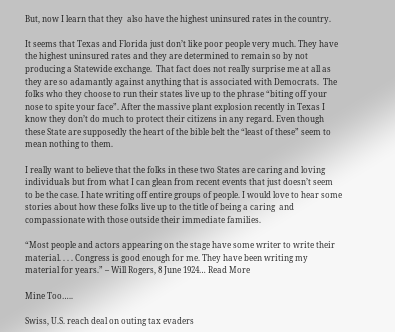But, now I learn that they  also have the highest uninsured rates in the country.

It seems that Texas and Florida just don’t like poor people very much. They have the highest uninsured rates and they are determined to remain so by not producing a Statewide exchange.  That fact does not really surprise me at all as they are so adamantly against anything that is associated with Democrats.  The folks who they choose to run their states live up to the phrase “biting off your nose to spite your face”. After the massive plant explosion recently in Texas I know they don’t do much to protect their citizens in any regard. Even though these State are supposedly the heart of the bible belt the “least of these” seem to mean nothing to them.

I really want to believe that the folks in these two States are caring and loving individuals but from what I can glean from recent events that just doesn’t seem to be the case. I hate writing off entire groups of people. I would love to hear some stories about how these folks live up to the title of being a caring  and compassionate with those outside their immediate families.

“Most people and actors appearing on the stage have some writer to write their material. . . . Congress is good enough for me. They have been writing my material for years.” – Will Rogers, 8 June 1924… Read More

Mine Too…..

Swiss, U.S. reach deal on outing tax evaders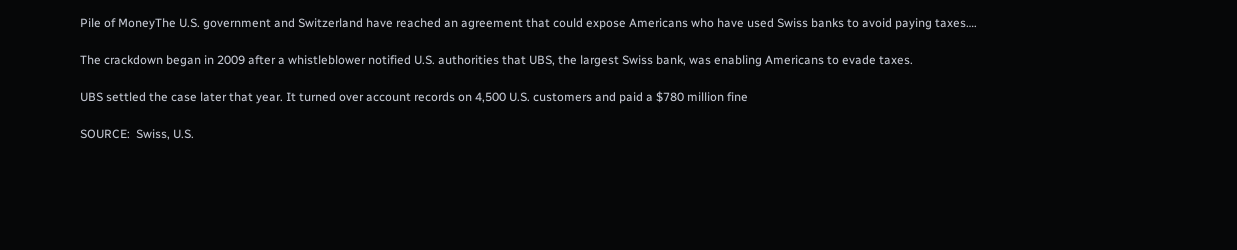Pile of MoneyThe U.S. government and Switzerland have reached an agreement that could expose Americans who have used Swiss banks to avoid paying taxes….

The crackdown began in 2009 after a whistleblower notified U.S. authorities that UBS, the largest Swiss bank, was enabling Americans to evade taxes.

UBS settled the case later that year. It turned over account records on 4,500 U.S. customers and paid a $780 million fine

SOURCE:  Swiss, U.S.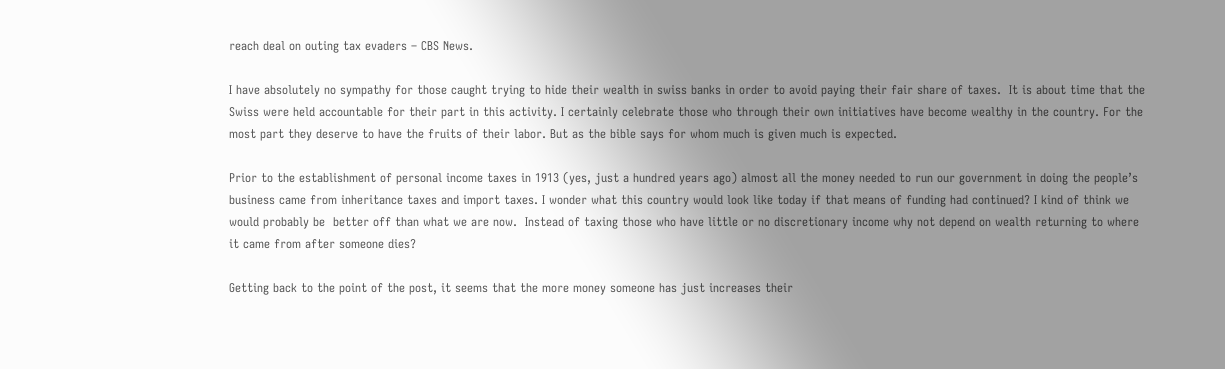reach deal on outing tax evaders – CBS News.

I have absolutely no sympathy for those caught trying to hide their wealth in swiss banks in order to avoid paying their fair share of taxes.  It is about time that the Swiss were held accountable for their part in this activity. I certainly celebrate those who through their own initiatives have become wealthy in the country. For the most part they deserve to have the fruits of their labor. But as the bible says for whom much is given much is expected.

Prior to the establishment of personal income taxes in 1913 (yes, just a hundred years ago) almost all the money needed to run our government in doing the people’s business came from inheritance taxes and import taxes. I wonder what this country would look like today if that means of funding had continued? I kind of think we would probably be  better off than what we are now.  Instead of taxing those who have little or no discretionary income why not depend on wealth returning to where it came from after someone dies?

Getting back to the point of the post, it seems that the more money someone has just increases their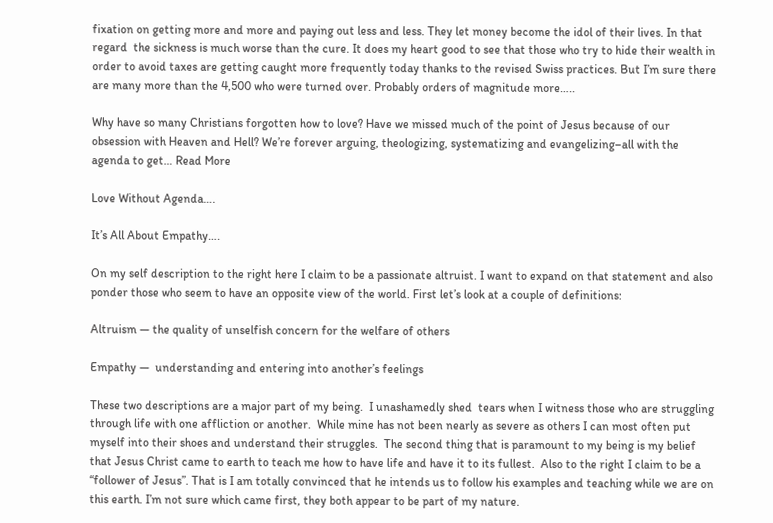fixation on getting more and more and paying out less and less. They let money become the idol of their lives. In that regard  the sickness is much worse than the cure. It does my heart good to see that those who try to hide their wealth in order to avoid taxes are getting caught more frequently today thanks to the revised Swiss practices. But I’m sure there are many more than the 4,500 who were turned over. Probably orders of magnitude more…..

Why have so many Christians forgotten how to love? Have we missed much of the point of Jesus because of our obsession with Heaven and Hell? We’re forever arguing, theologizing, systematizing and evangelizing–all with the agenda to get… Read More

Love Without Agenda….

It’s All About Empathy….

On my self description to the right here I claim to be a passionate altruist. I want to expand on that statement and also ponder those who seem to have an opposite view of the world. First let’s look at a couple of definitions:

Altruism — the quality of unselfish concern for the welfare of others

Empathy —  understanding and entering into another’s feelings

These two descriptions are a major part of my being.  I unashamedly shed  tears when I witness those who are struggling through life with one affliction or another.  While mine has not been nearly as severe as others I can most often put myself into their shoes and understand their struggles.  The second thing that is paramount to my being is my belief that Jesus Christ came to earth to teach me how to have life and have it to its fullest.  Also to the right I claim to be a “follower of Jesus”. That is I am totally convinced that he intends us to follow his examples and teaching while we are on this earth. I’m not sure which came first, they both appear to be part of my nature.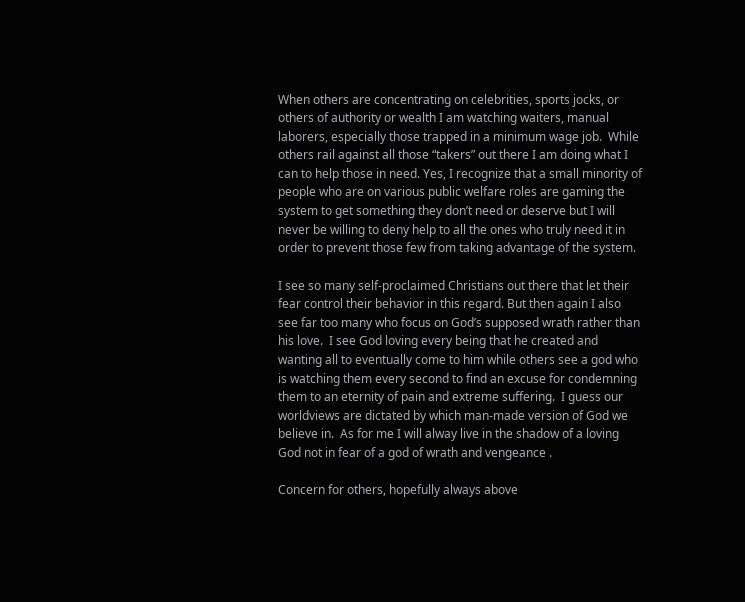When others are concentrating on celebrities, sports jocks, or others of authority or wealth I am watching waiters, manual laborers, especially those trapped in a minimum wage job.  While others rail against all those “takers” out there I am doing what I can to help those in need. Yes, I recognize that a small minority of people who are on various public welfare roles are gaming the system to get something they don’t need or deserve but I will never be willing to deny help to all the ones who truly need it in order to prevent those few from taking advantage of the system.

I see so many self-proclaimed Christians out there that let their fear control their behavior in this regard. But then again I also see far too many who focus on God’s supposed wrath rather than his love.  I see God loving every being that he created and wanting all to eventually come to him while others see a god who is watching them every second to find an excuse for condemning them to an eternity of pain and extreme suffering.  I guess our worldviews are dictated by which man-made version of God we believe in.  As for me I will alway live in the shadow of a loving God not in fear of a god of wrath and vengeance .

Concern for others, hopefully always above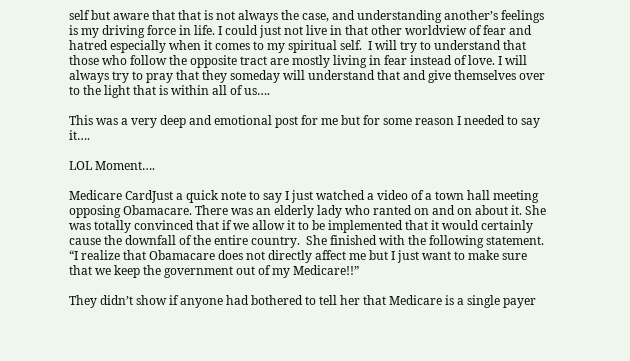self but aware that that is not always the case, and understanding another’s feelings is my driving force in life. I could just not live in that other worldview of fear and hatred especially when it comes to my spiritual self.  I will try to understand that those who follow the opposite tract are mostly living in fear instead of love. I will always try to pray that they someday will understand that and give themselves over to the light that is within all of us….

This was a very deep and emotional post for me but for some reason I needed to say it….

LOL Moment….

Medicare CardJust a quick note to say I just watched a video of a town hall meeting opposing Obamacare. There was an elderly lady who ranted on and on about it. She was totally convinced that if we allow it to be implemented that it would certainly cause the downfall of the entire country.  She finished with the following statement. “I realize that Obamacare does not directly affect me but I just want to make sure that we keep the government out of my Medicare!!”

They didn’t show if anyone had bothered to tell her that Medicare is a single payer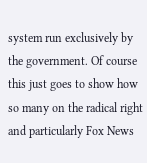system run exclusively by the government. Of course this just goes to show how so many on the radical right and particularly Fox News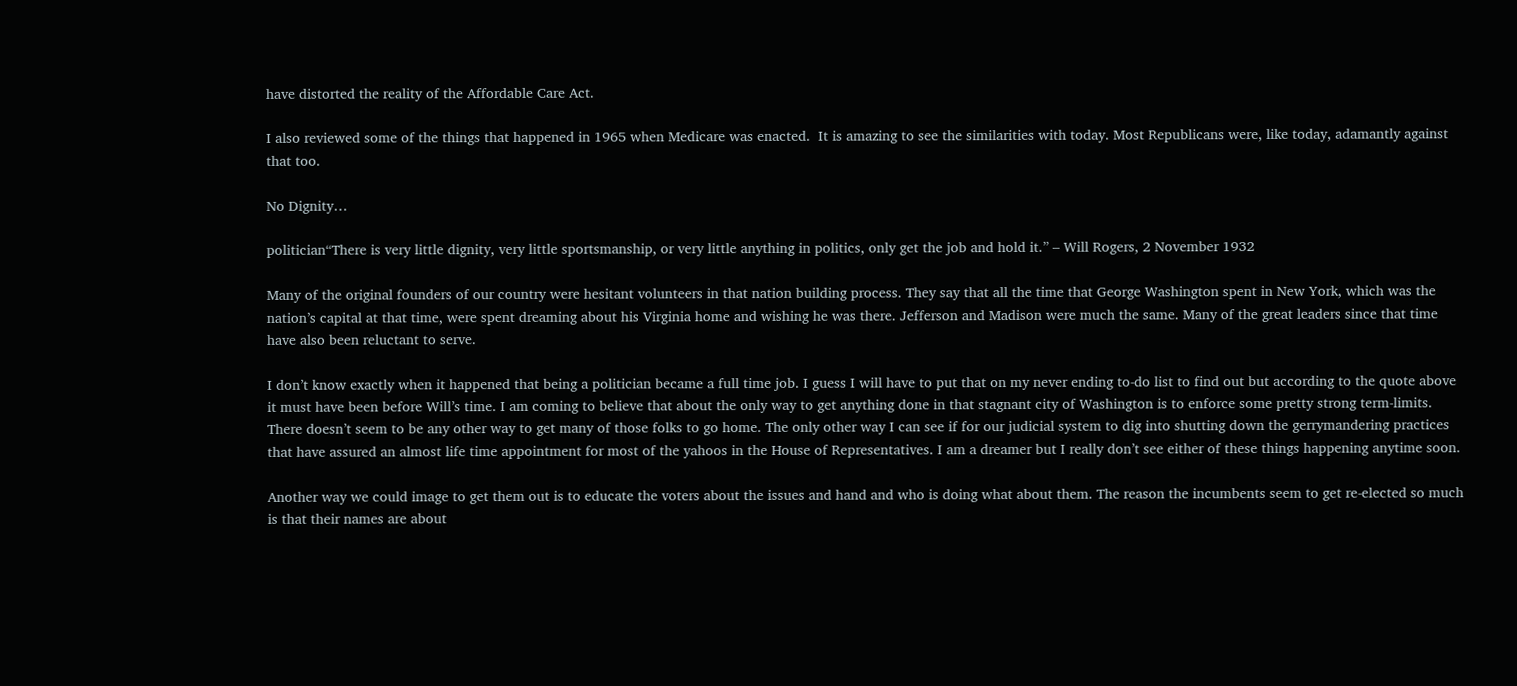have distorted the reality of the Affordable Care Act.

I also reviewed some of the things that happened in 1965 when Medicare was enacted.  It is amazing to see the similarities with today. Most Republicans were, like today, adamantly against that too.

No Dignity…

politician“There is very little dignity, very little sportsmanship, or very little anything in politics, only get the job and hold it.” – Will Rogers, 2 November 1932

Many of the original founders of our country were hesitant volunteers in that nation building process. They say that all the time that George Washington spent in New York, which was the nation’s capital at that time, were spent dreaming about his Virginia home and wishing he was there. Jefferson and Madison were much the same. Many of the great leaders since that time have also been reluctant to serve.

I don’t know exactly when it happened that being a politician became a full time job. I guess I will have to put that on my never ending to-do list to find out but according to the quote above it must have been before Will’s time. I am coming to believe that about the only way to get anything done in that stagnant city of Washington is to enforce some pretty strong term-limits. There doesn’t seem to be any other way to get many of those folks to go home. The only other way I can see if for our judicial system to dig into shutting down the gerrymandering practices that have assured an almost life time appointment for most of the yahoos in the House of Representatives. I am a dreamer but I really don’t see either of these things happening anytime soon.

Another way we could image to get them out is to educate the voters about the issues and hand and who is doing what about them. The reason the incumbents seem to get re-elected so much is that their names are about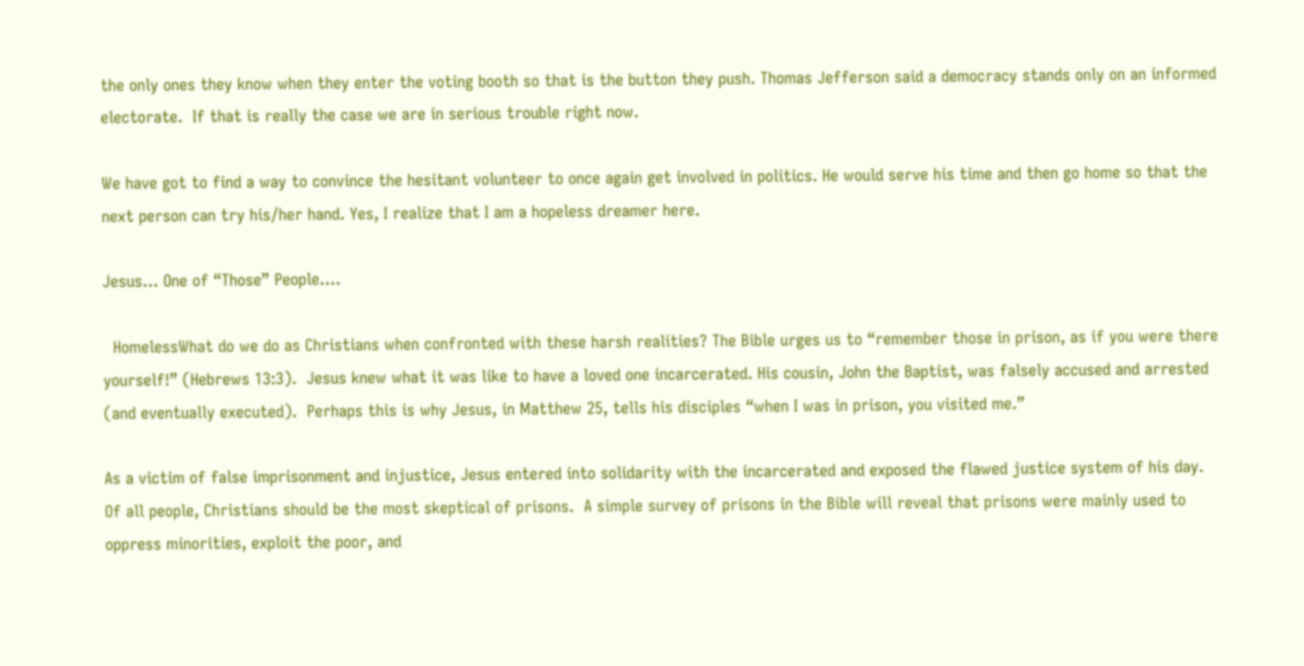the only ones they know when they enter the voting booth so that is the button they push. Thomas Jefferson said a democracy stands only on an informed electorate.  If that is really the case we are in serious trouble right now.

We have got to find a way to convince the hesitant volunteer to once again get involved in politics. He would serve his time and then go home so that the next person can try his/her hand. Yes, I realize that I am a hopeless dreamer here.

Jesus… One of “Those” People….

  HomelessWhat do we do as Christians when confronted with these harsh realities? The Bible urges us to “remember those in prison, as if you were there yourself!” (Hebrews 13:3).  Jesus knew what it was like to have a loved one incarcerated. His cousin, John the Baptist, was falsely accused and arrested (and eventually executed).  Perhaps this is why Jesus, in Matthew 25, tells his disciples “when I was in prison, you visited me.”

As a victim of false imprisonment and injustice, Jesus entered into solidarity with the incarcerated and exposed the flawed justice system of his day.  Of all people, Christians should be the most skeptical of prisons.  A simple survey of prisons in the Bible will reveal that prisons were mainly used to oppress minorities, exploit the poor, and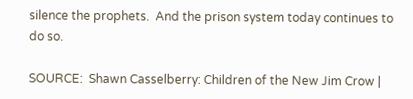silence the prophets.  And the prison system today continues to do so.

SOURCE:  Shawn Casselberry: Children of the New Jim Crow |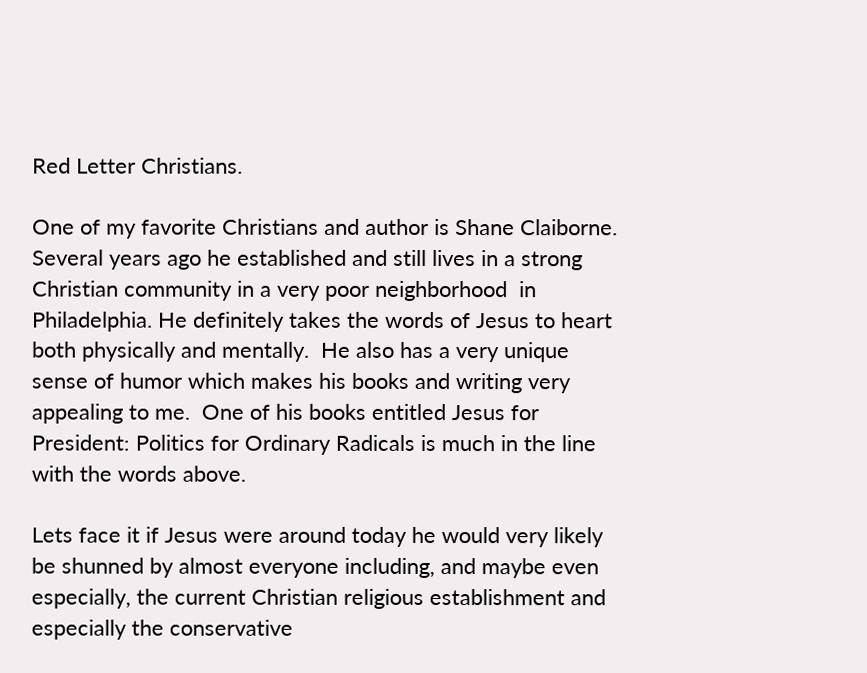Red Letter Christians.

One of my favorite Christians and author is Shane Claiborne. Several years ago he established and still lives in a strong Christian community in a very poor neighborhood  in Philadelphia. He definitely takes the words of Jesus to heart both physically and mentally.  He also has a very unique sense of humor which makes his books and writing very appealing to me.  One of his books entitled Jesus for President: Politics for Ordinary Radicals is much in the line with the words above.

Lets face it if Jesus were around today he would very likely be shunned by almost everyone including, and maybe even especially, the current Christian religious establishment and especially the conservative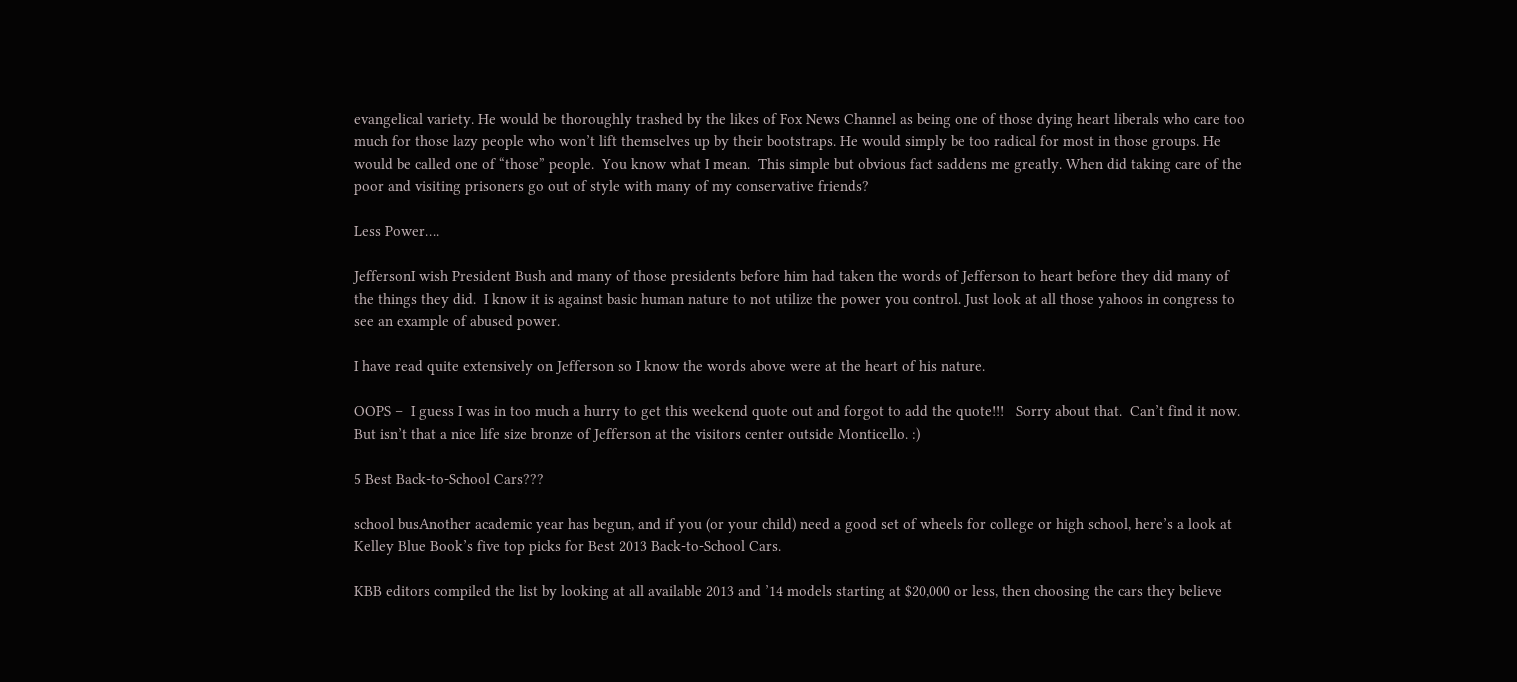evangelical variety. He would be thoroughly trashed by the likes of Fox News Channel as being one of those dying heart liberals who care too much for those lazy people who won’t lift themselves up by their bootstraps. He would simply be too radical for most in those groups. He would be called one of “those” people.  You know what I mean.  This simple but obvious fact saddens me greatly. When did taking care of the poor and visiting prisoners go out of style with many of my conservative friends?

Less Power….

JeffersonI wish President Bush and many of those presidents before him had taken the words of Jefferson to heart before they did many of the things they did.  I know it is against basic human nature to not utilize the power you control. Just look at all those yahoos in congress to see an example of abused power.

I have read quite extensively on Jefferson so I know the words above were at the heart of his nature.

OOPS –  I guess I was in too much a hurry to get this weekend quote out and forgot to add the quote!!!   Sorry about that.  Can’t find it now. But isn’t that a nice life size bronze of Jefferson at the visitors center outside Monticello. :)

5 Best Back-to-School Cars???

school busAnother academic year has begun, and if you (or your child) need a good set of wheels for college or high school, here’s a look at Kelley Blue Book’s five top picks for Best 2013 Back-to-School Cars.

KBB editors compiled the list by looking at all available 2013 and ’14 models starting at $20,000 or less, then choosing the cars they believe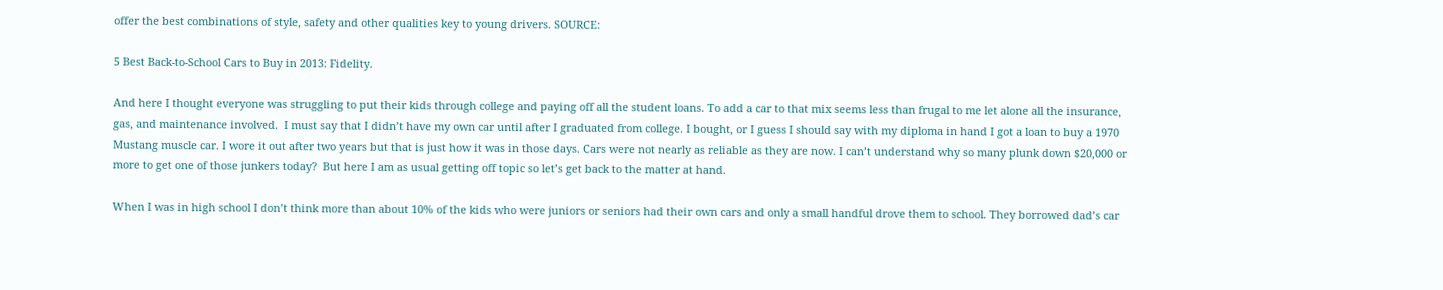offer the best combinations of style, safety and other qualities key to young drivers. SOURCE:

5 Best Back-to-School Cars to Buy in 2013: Fidelity.

And here I thought everyone was struggling to put their kids through college and paying off all the student loans. To add a car to that mix seems less than frugal to me let alone all the insurance, gas, and maintenance involved.  I must say that I didn’t have my own car until after I graduated from college. I bought, or I guess I should say with my diploma in hand I got a loan to buy a 1970 Mustang muscle car. I wore it out after two years but that is just how it was in those days. Cars were not nearly as reliable as they are now. I can’t understand why so many plunk down $20,000 or more to get one of those junkers today?  But here I am as usual getting off topic so let’s get back to the matter at hand.

When I was in high school I don’t think more than about 10% of the kids who were juniors or seniors had their own cars and only a small handful drove them to school. They borrowed dad’s car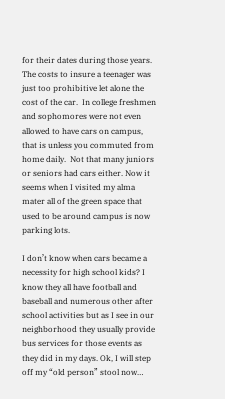for their dates during those years.  The costs to insure a teenager was just too prohibitive let alone the cost of the car.  In college freshmen and sophomores were not even allowed to have cars on campus, that is unless you commuted from home daily.  Not that many juniors or seniors had cars either. Now it seems when I visited my alma mater all of the green space that used to be around campus is now parking lots.

I don’t know when cars became a necessity for high school kids? I know they all have football and baseball and numerous other after school activities but as I see in our neighborhood they usually provide bus services for those events as they did in my days. Ok, I will step off my “old person” stool now…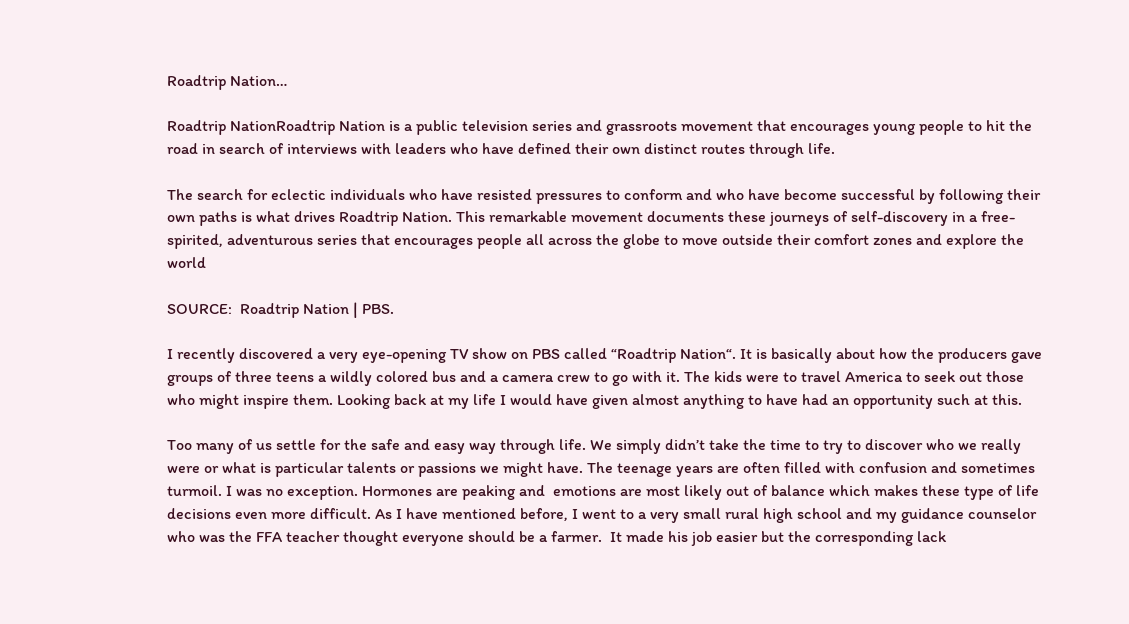Roadtrip Nation…

Roadtrip NationRoadtrip Nation is a public television series and grassroots movement that encourages young people to hit the road in search of interviews with leaders who have defined their own distinct routes through life.

The search for eclectic individuals who have resisted pressures to conform and who have become successful by following their own paths is what drives Roadtrip Nation. This remarkable movement documents these journeys of self-discovery in a free-spirited, adventurous series that encourages people all across the globe to move outside their comfort zones and explore the world

SOURCE:  Roadtrip Nation | PBS.

I recently discovered a very eye-opening TV show on PBS called “Roadtrip Nation“. It is basically about how the producers gave groups of three teens a wildly colored bus and a camera crew to go with it. The kids were to travel America to seek out those who might inspire them. Looking back at my life I would have given almost anything to have had an opportunity such at this.

Too many of us settle for the safe and easy way through life. We simply didn’t take the time to try to discover who we really were or what is particular talents or passions we might have. The teenage years are often filled with confusion and sometimes turmoil. I was no exception. Hormones are peaking and  emotions are most likely out of balance which makes these type of life decisions even more difficult. As I have mentioned before, I went to a very small rural high school and my guidance counselor who was the FFA teacher thought everyone should be a farmer.  It made his job easier but the corresponding lack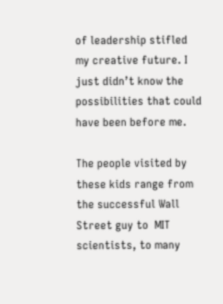of leadership stifled my creative future. I just didn’t know the possibilities that could have been before me.

The people visited by these kids range from the successful Wall Street guy to  MIT scientists, to many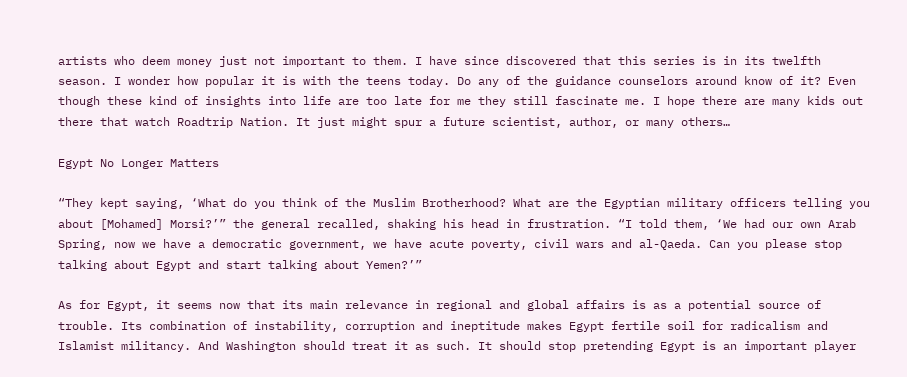artists who deem money just not important to them. I have since discovered that this series is in its twelfth season. I wonder how popular it is with the teens today. Do any of the guidance counselors around know of it? Even though these kind of insights into life are too late for me they still fascinate me. I hope there are many kids out there that watch Roadtrip Nation. It just might spur a future scientist, author, or many others…

Egypt No Longer Matters

“They kept saying, ‘What do you think of the Muslim Brotherhood? What are the Egyptian military officers telling you about [Mohamed] Morsi?’” the general recalled, shaking his head in frustration. “I told them, ‘We had our own Arab Spring, now we have a democratic government, we have acute poverty, civil wars and al-Qaeda. Can you please stop talking about Egypt and start talking about Yemen?’”

As for Egypt, it seems now that its main relevance in regional and global affairs is as a potential source of trouble. Its combination of instability, corruption and ineptitude makes Egypt fertile soil for radicalism and Islamist militancy. And Washington should treat it as such. It should stop pretending Egypt is an important player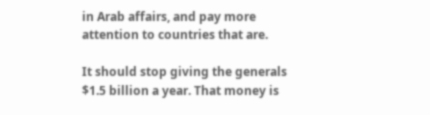in Arab affairs, and pay more attention to countries that are.

It should stop giving the generals $1.5 billion a year. That money is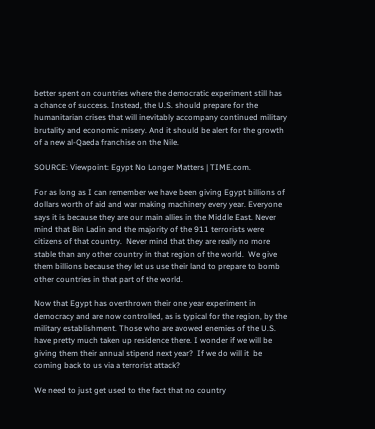better spent on countries where the democratic experiment still has a chance of success. Instead, the U.S. should prepare for the humanitarian crises that will inevitably accompany continued military brutality and economic misery. And it should be alert for the growth of a new al-Qaeda franchise on the Nile.

SOURCE: Viewpoint: Egypt No Longer Matters | TIME.com.

For as long as I can remember we have been giving Egypt billions of dollars worth of aid and war making machinery every year. Everyone says it is because they are our main allies in the Middle East. Never mind that Bin Ladin and the majority of the 911 terrorists were citizens of that country.  Never mind that they are really no more stable than any other country in that region of the world.  We give them billions because they let us use their land to prepare to bomb other countries in that part of the world.

Now that Egypt has overthrown their one year experiment in democracy and are now controlled, as is typical for the region, by the military establishment. Those who are avowed enemies of the U.S. have pretty much taken up residence there. I wonder if we will be giving them their annual stipend next year?  If we do will it  be coming back to us via a terrorist attack?

We need to just get used to the fact that no country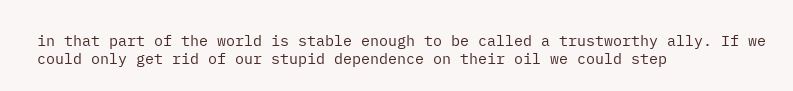in that part of the world is stable enough to be called a trustworthy ally. If we could only get rid of our stupid dependence on their oil we could step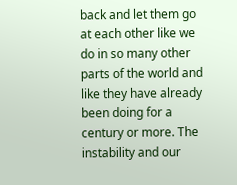back and let them go at each other like we do in so many other parts of the world and like they have already been doing for a century or more. The instability and our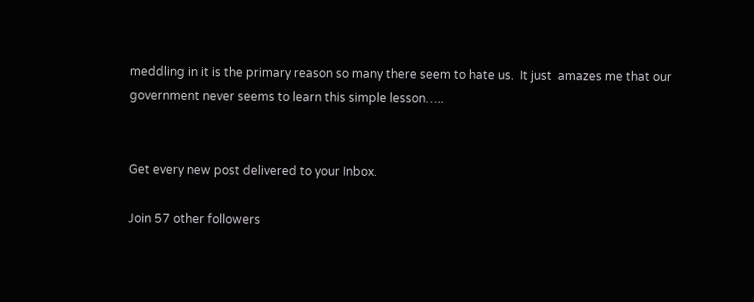meddling in it is the primary reason so many there seem to hate us.  It just  amazes me that our government never seems to learn this simple lesson…..


Get every new post delivered to your Inbox.

Join 57 other followers